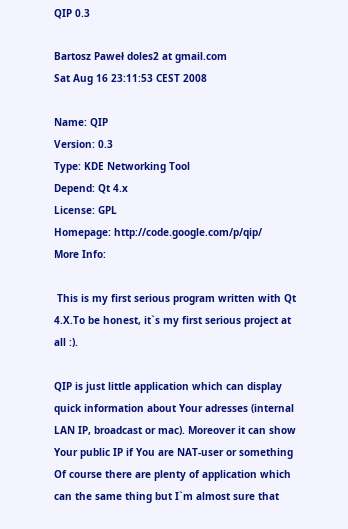QIP 0.3

Bartosz Paweł doles2 at gmail.com
Sat Aug 16 23:11:53 CEST 2008

Name: QIP
Version: 0.3
Type: KDE Networking Tool
Depend: Qt 4.x
License: GPL
Homepage: http://code.google.com/p/qip/
More Info:

 This is my first serious program written with Qt
4.X.To be honest, it`s my first serious project at
all :).

QIP is just little application which can display
quick information about Your adresses (internal
LAN IP, broadcast or mac). Moreover it can show
Your public IP if You are NAT-user or something
Of course there are plenty of application which
can the same thing but I`m almost sure that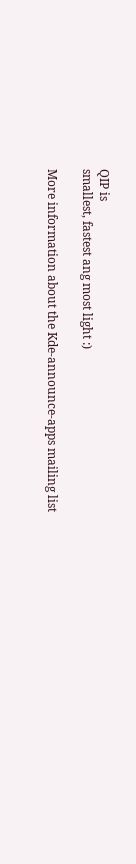QIP is
smallest, fastest ang most light :)

More information about the Kde-announce-apps mailing list